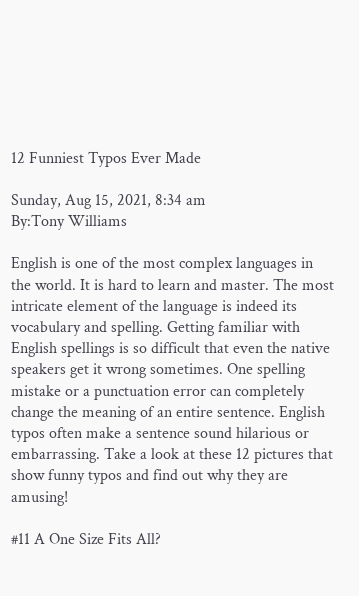12 Funniest Typos Ever Made

Sunday, Aug 15, 2021, 8:34 am
By:Tony Williams

English is one of the most complex languages in the world. It is hard to learn and master. The most intricate element of the language is indeed its vocabulary and spelling. Getting familiar with English spellings is so difficult that even the native speakers get it wrong sometimes. One spelling mistake or a punctuation error can completely change the meaning of an entire sentence. English typos often make a sentence sound hilarious or embarrassing. Take a look at these 12 pictures that show funny typos and find out why they are amusing!

#11 A One Size Fits All?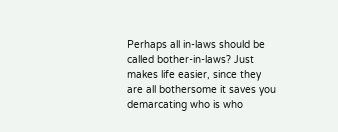Perhaps all in-laws should be called bother-in-laws? Just makes life easier, since they are all bothersome it saves you demarcating who is who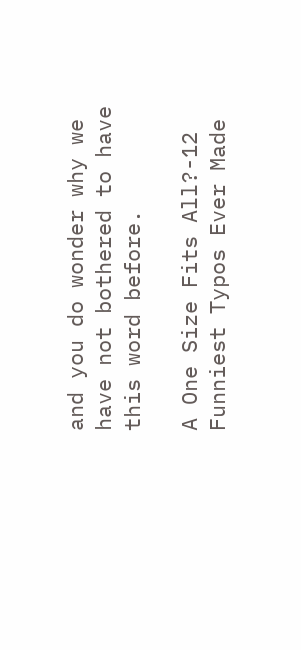and you do wonder why we have not bothered to have this word before.

A One Size Fits All?-12 Funniest Typos Ever Made